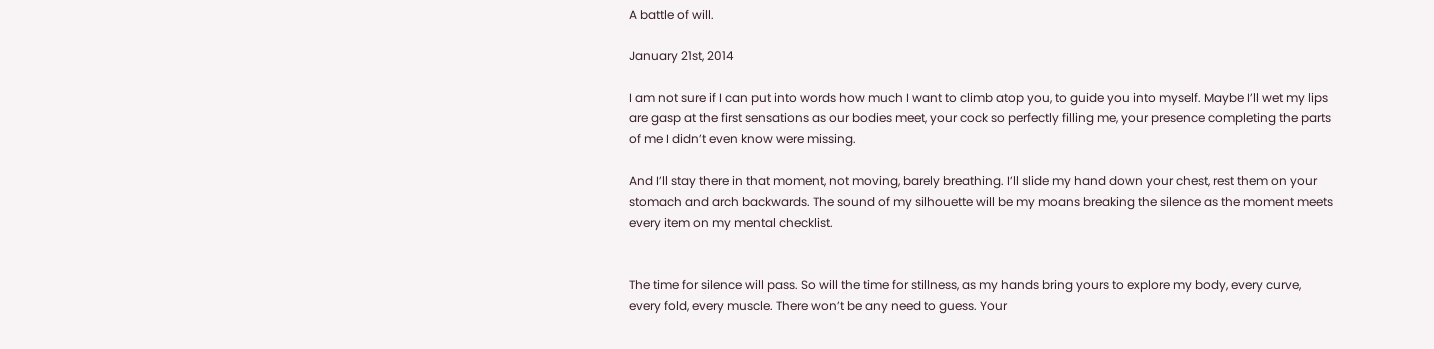A battle of will.

January 21st, 2014

I am not sure if I can put into words how much I want to climb atop you, to guide you into myself. Maybe I’ll wet my lips are gasp at the first sensations as our bodies meet, your cock so perfectly filling me, your presence completing the parts of me I didn’t even know were missing.

And I’ll stay there in that moment, not moving, barely breathing. I’ll slide my hand down your chest, rest them on your stomach and arch backwards. The sound of my silhouette will be my moans breaking the silence as the moment meets every item on my mental checklist.


The time for silence will pass. So will the time for stillness, as my hands bring yours to explore my body, every curve, every fold, every muscle. There won’t be any need to guess. Your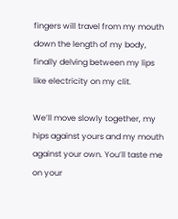fingers will travel from my mouth down the length of my body, finally delving between my lips like electricity on my clit.

We’ll move slowly together, my hips against yours and my mouth against your own. You’ll taste me on your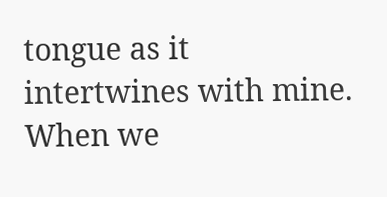tongue as it intertwines with mine. When we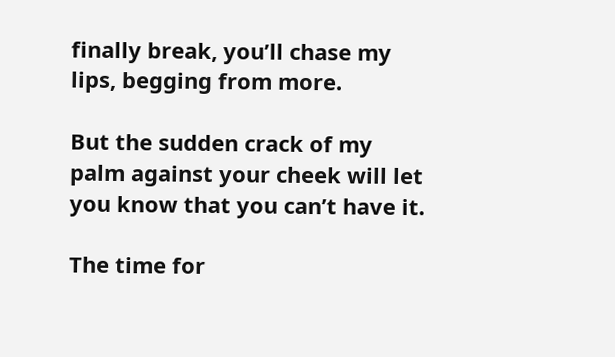finally break, you’ll chase my lips, begging from more.

But the sudden crack of my palm against your cheek will let you know that you can’t have it.

The time for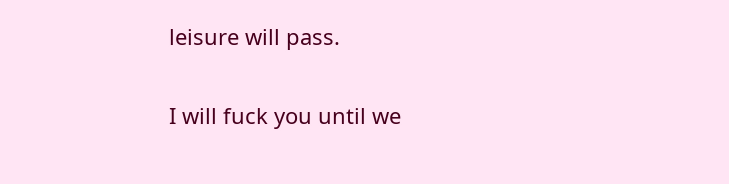leisure will pass.

I will fuck you until we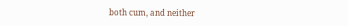both cum, and neither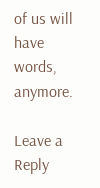of us will have words, anymore.

Leave a Reply